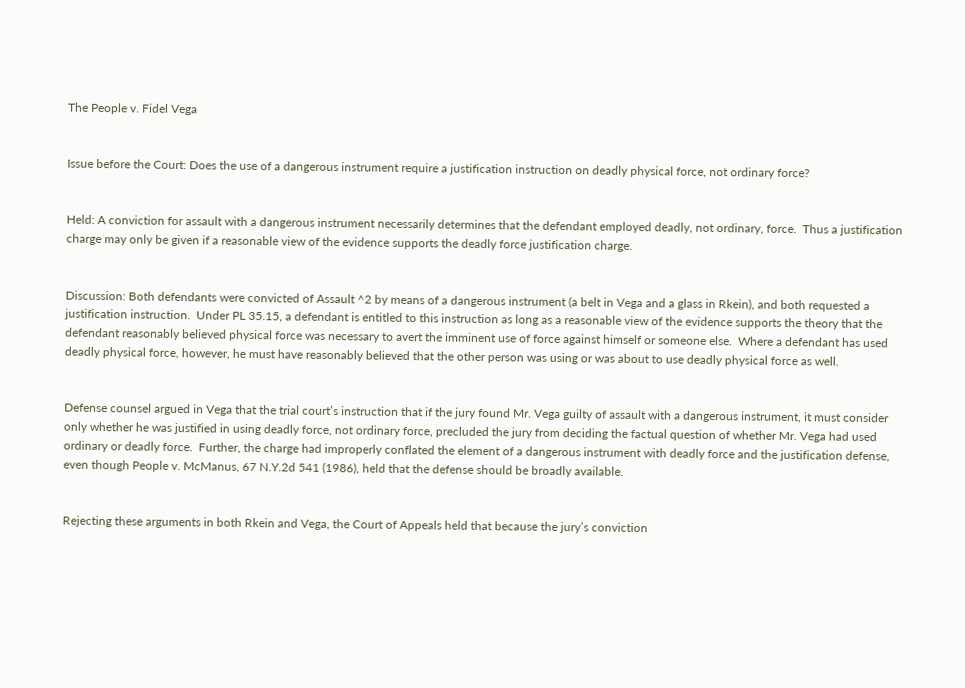The People v. Fidel Vega


Issue before the Court: Does the use of a dangerous instrument require a justification instruction on deadly physical force, not ordinary force?


Held: A conviction for assault with a dangerous instrument necessarily determines that the defendant employed deadly, not ordinary, force.  Thus a justification charge may only be given if a reasonable view of the evidence supports the deadly force justification charge.


Discussion: Both defendants were convicted of Assault ^2 by means of a dangerous instrument (a belt in Vega and a glass in Rkein), and both requested a justification instruction.  Under PL 35.15, a defendant is entitled to this instruction as long as a reasonable view of the evidence supports the theory that the defendant reasonably believed physical force was necessary to avert the imminent use of force against himself or someone else.  Where a defendant has used deadly physical force, however, he must have reasonably believed that the other person was using or was about to use deadly physical force as well.


Defense counsel argued in Vega that the trial court’s instruction that if the jury found Mr. Vega guilty of assault with a dangerous instrument, it must consider only whether he was justified in using deadly force, not ordinary force, precluded the jury from deciding the factual question of whether Mr. Vega had used ordinary or deadly force.  Further, the charge had improperly conflated the element of a dangerous instrument with deadly force and the justification defense, even though People v. McManus, 67 N.Y.2d 541 (1986), held that the defense should be broadly available.


Rejecting these arguments in both Rkein and Vega, the Court of Appeals held that because the jury’s conviction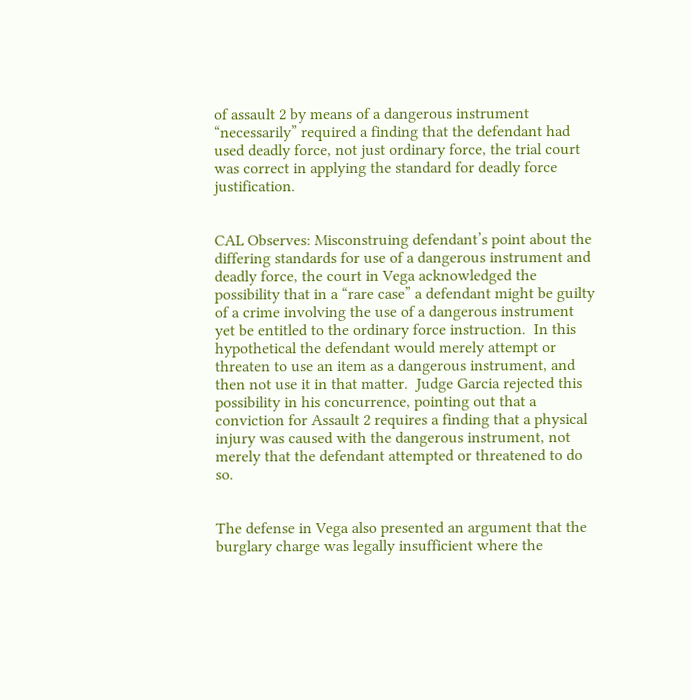of assault 2 by means of a dangerous instrument “necessarily” required a finding that the defendant had used deadly force, not just ordinary force, the trial court was correct in applying the standard for deadly force justification.


CAL Observes: Misconstruing defendant’s point about the differing standards for use of a dangerous instrument and deadly force, the court in Vega acknowledged the possibility that in a “rare case” a defendant might be guilty of a crime involving the use of a dangerous instrument yet be entitled to the ordinary force instruction.  In this hypothetical the defendant would merely attempt or threaten to use an item as a dangerous instrument, and then not use it in that matter.  Judge Garcia rejected this possibility in his concurrence, pointing out that a conviction for Assault 2 requires a finding that a physical injury was caused with the dangerous instrument, not merely that the defendant attempted or threatened to do so.


The defense in Vega also presented an argument that the burglary charge was legally insufficient where the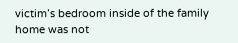victim’s bedroom inside of the family home was not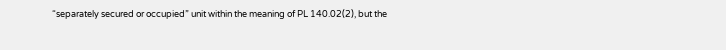“separately secured or occupied” unit within the meaning of PL 140.02(2), but the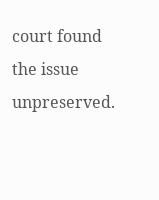court found the issue unpreserved.